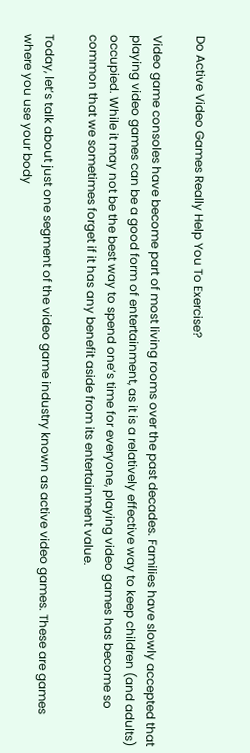Do Active Video Games Really Help You To Exercise?

Video game consoles have become part of most living rooms over the past decades. Families have slowly accepted that playing video games can be a good form of entertainment, as it is a relatively effective way to keep children (and adults) occupied. While it may not be the best way to spend one’s time for everyone, playing video games has become so common that we sometimes forget if it has any benefit aside from its entertainment value.

Today, let’s talk about just one segment of the video game industry known as active video games. These are games where you use your body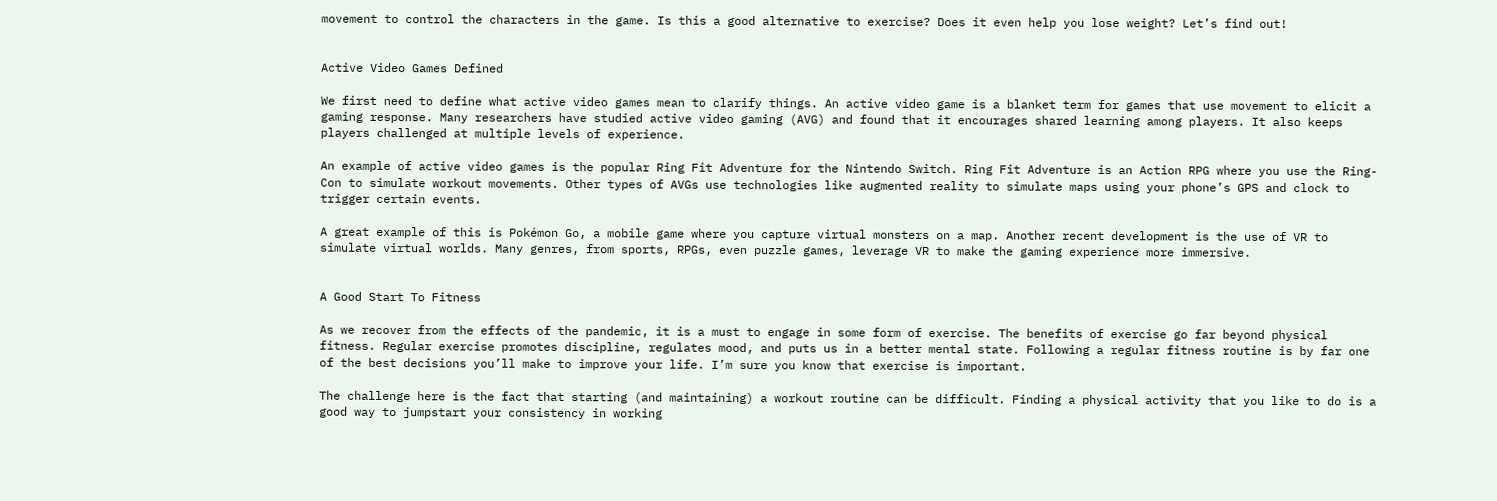movement to control the characters in the game. Is this a good alternative to exercise? Does it even help you lose weight? Let’s find out!


Active Video Games Defined

We first need to define what active video games mean to clarify things. An active video game is a blanket term for games that use movement to elicit a gaming response. Many researchers have studied active video gaming (AVG) and found that it encourages shared learning among players. It also keeps players challenged at multiple levels of experience.

An example of active video games is the popular Ring Fit Adventure for the Nintendo Switch. Ring Fit Adventure is an Action RPG where you use the Ring-Con to simulate workout movements. Other types of AVGs use technologies like augmented reality to simulate maps using your phone’s GPS and clock to trigger certain events.

A great example of this is Pokémon Go, a mobile game where you capture virtual monsters on a map. Another recent development is the use of VR to simulate virtual worlds. Many genres, from sports, RPGs, even puzzle games, leverage VR to make the gaming experience more immersive.


A Good Start To Fitness

As we recover from the effects of the pandemic, it is a must to engage in some form of exercise. The benefits of exercise go far beyond physical fitness. Regular exercise promotes discipline, regulates mood, and puts us in a better mental state. Following a regular fitness routine is by far one of the best decisions you’ll make to improve your life. I’m sure you know that exercise is important.

The challenge here is the fact that starting (and maintaining) a workout routine can be difficult. Finding a physical activity that you like to do is a good way to jumpstart your consistency in working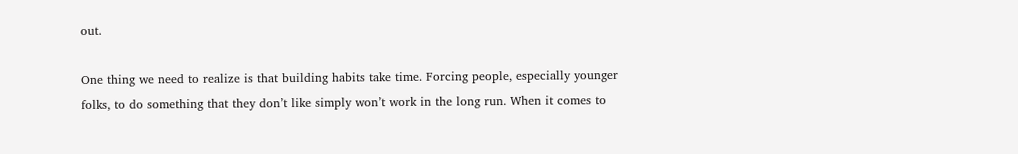out.

One thing we need to realize is that building habits take time. Forcing people, especially younger folks, to do something that they don’t like simply won’t work in the long run. When it comes to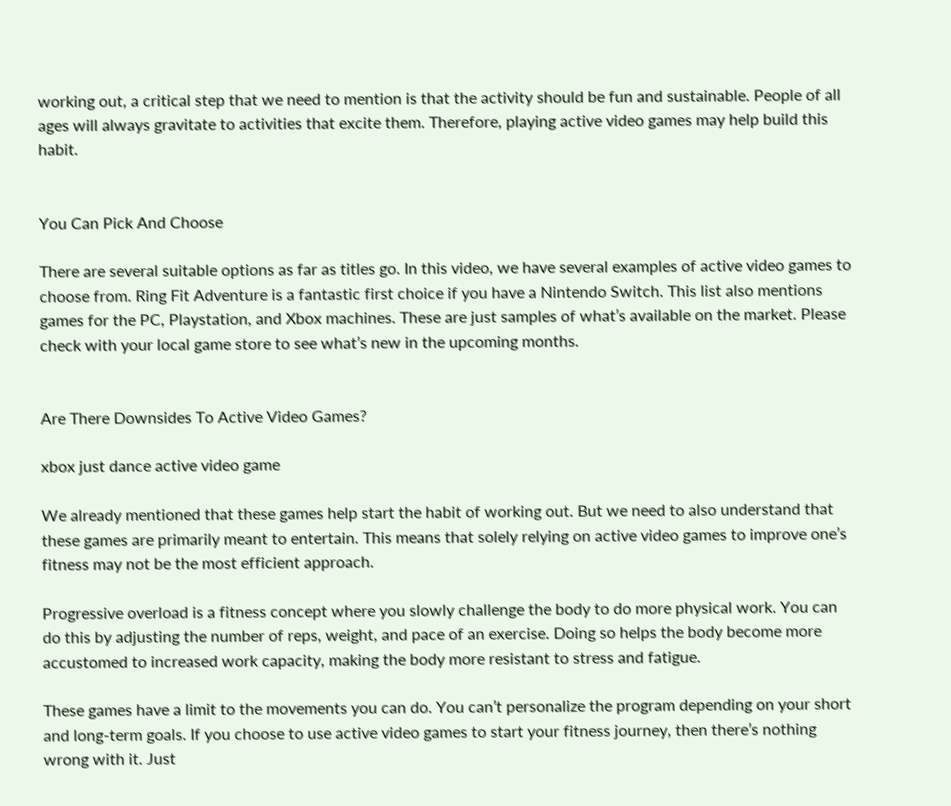working out, a critical step that we need to mention is that the activity should be fun and sustainable. People of all ages will always gravitate to activities that excite them. Therefore, playing active video games may help build this habit.


You Can Pick And Choose

There are several suitable options as far as titles go. In this video, we have several examples of active video games to choose from. Ring Fit Adventure is a fantastic first choice if you have a Nintendo Switch. This list also mentions games for the PC, Playstation, and Xbox machines. These are just samples of what’s available on the market. Please check with your local game store to see what’s new in the upcoming months.


Are There Downsides To Active Video Games?

xbox just dance active video game

We already mentioned that these games help start the habit of working out. But we need to also understand that these games are primarily meant to entertain. This means that solely relying on active video games to improve one’s fitness may not be the most efficient approach.

Progressive overload is a fitness concept where you slowly challenge the body to do more physical work. You can do this by adjusting the number of reps, weight, and pace of an exercise. Doing so helps the body become more accustomed to increased work capacity, making the body more resistant to stress and fatigue.

These games have a limit to the movements you can do. You can’t personalize the program depending on your short and long-term goals. If you choose to use active video games to start your fitness journey, then there’s nothing wrong with it. Just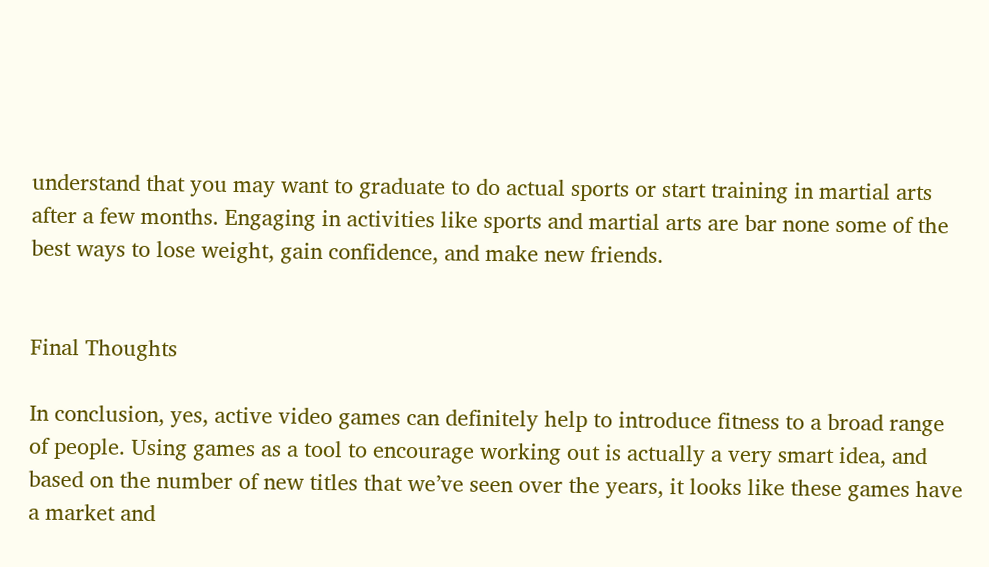understand that you may want to graduate to do actual sports or start training in martial arts after a few months. Engaging in activities like sports and martial arts are bar none some of the best ways to lose weight, gain confidence, and make new friends.


Final Thoughts

In conclusion, yes, active video games can definitely help to introduce fitness to a broad range of people. Using games as a tool to encourage working out is actually a very smart idea, and based on the number of new titles that we’ve seen over the years, it looks like these games have a market and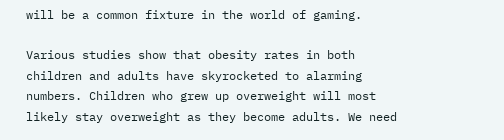will be a common fixture in the world of gaming.

Various studies show that obesity rates in both children and adults have skyrocketed to alarming numbers. Children who grew up overweight will most likely stay overweight as they become adults. We need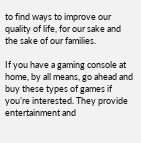to find ways to improve our quality of life, for our sake and the sake of our families.

If you have a gaming console at home, by all means, go ahead and buy these types of games if you’re interested. They provide entertainment and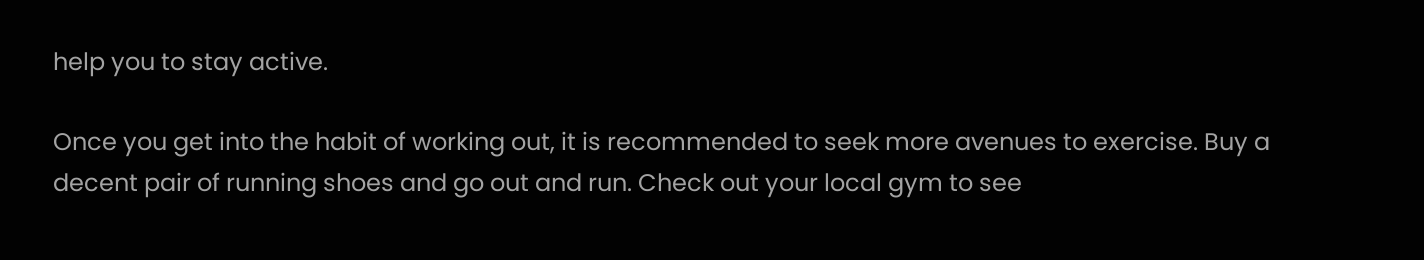help you to stay active.

Once you get into the habit of working out, it is recommended to seek more avenues to exercise. Buy a decent pair of running shoes and go out and run. Check out your local gym to see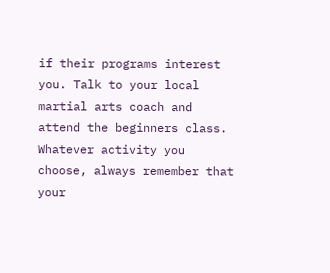if their programs interest you. Talk to your local martial arts coach and attend the beginners class. Whatever activity you choose, always remember that your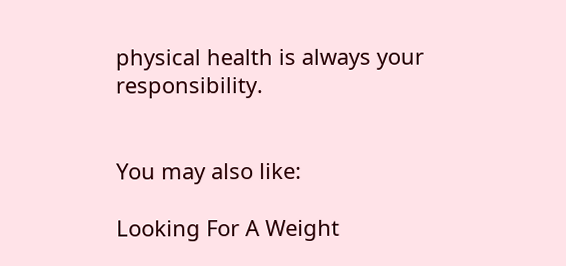physical health is always your responsibility.


You may also like:

Looking For A Weight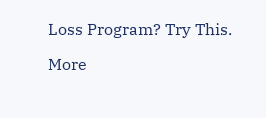Loss Program? Try This.

More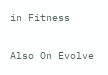in Fitness

Also On Evolve